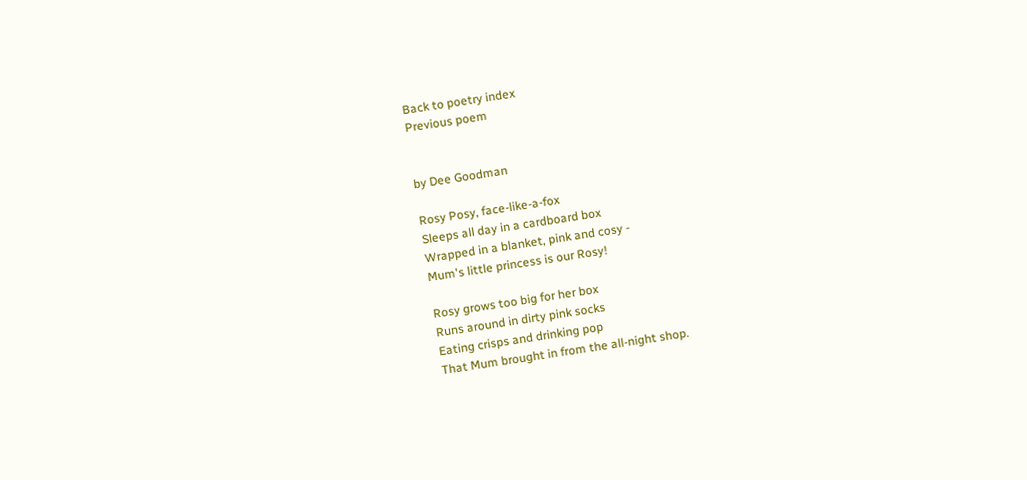Back to poetry index
Previous poem


by Dee Goodman

Rosy Posy, face-like-a-fox
Sleeps all day in a cardboard box
Wrapped in a blanket, pink and cosy -
Mum's little princess is our Rosy!

Rosy grows too big for her box
Runs around in dirty pink socks
Eating crisps and drinking pop
That Mum brought in from the all-night shop.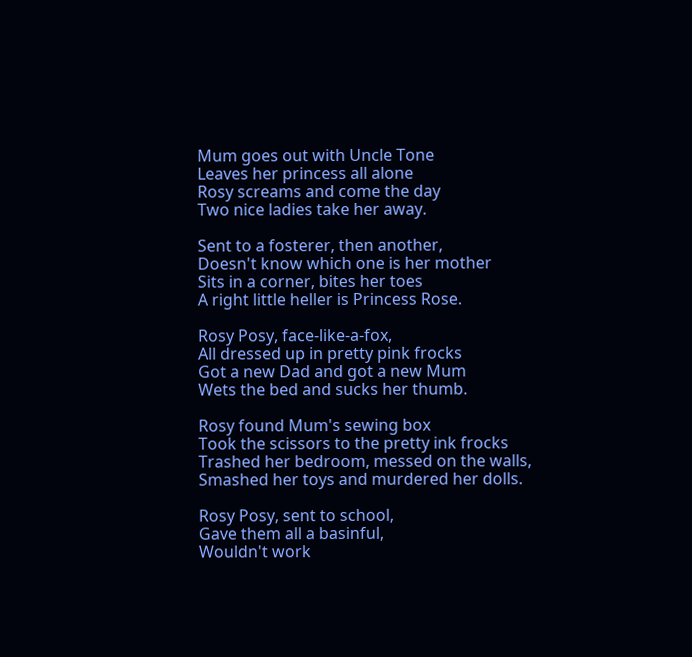Mum goes out with Uncle Tone
Leaves her princess all alone
Rosy screams and come the day
Two nice ladies take her away.

Sent to a fosterer, then another,
Doesn't know which one is her mother
Sits in a corner, bites her toes
A right little heller is Princess Rose.

Rosy Posy, face-like-a-fox,
All dressed up in pretty pink frocks
Got a new Dad and got a new Mum
Wets the bed and sucks her thumb.

Rosy found Mum's sewing box
Took the scissors to the pretty ink frocks
Trashed her bedroom, messed on the walls,
Smashed her toys and murdered her dolls.

Rosy Posy, sent to school,
Gave them all a basinful,
Wouldn't work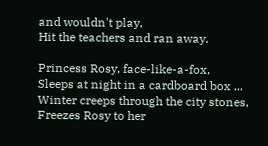and wouldn't play,
Hit the teachers and ran away.

Princess Rosy, face-like-a-fox,
Sleeps at night in a cardboard box ...
Winter creeps through the city stones,
Freezes Rosy to her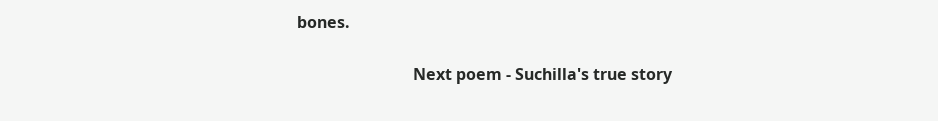bones.

                             Next poem - Suchilla's true story